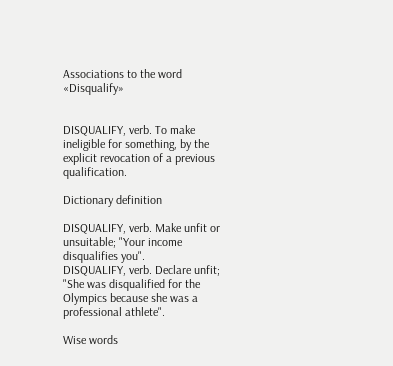Associations to the word «Disqualify»


DISQUALIFY, verb. To make ineligible for something, by the explicit revocation of a previous qualification.

Dictionary definition

DISQUALIFY, verb. Make unfit or unsuitable; "Your income disqualifies you".
DISQUALIFY, verb. Declare unfit; "She was disqualified for the Olympics because she was a professional athlete".

Wise words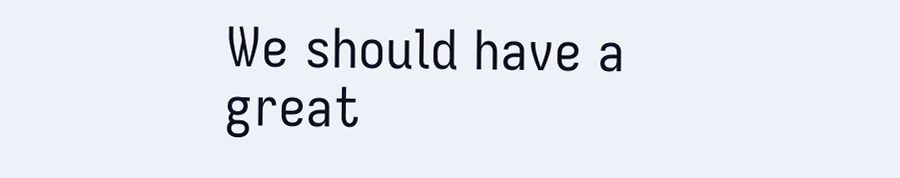We should have a great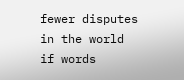fewer disputes in the world if words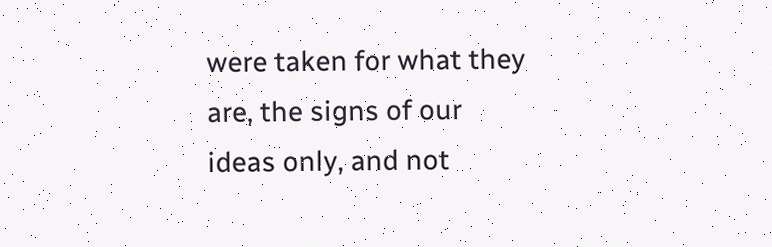were taken for what they are, the signs of our ideas only, and not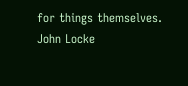for things themselves.
John Locke